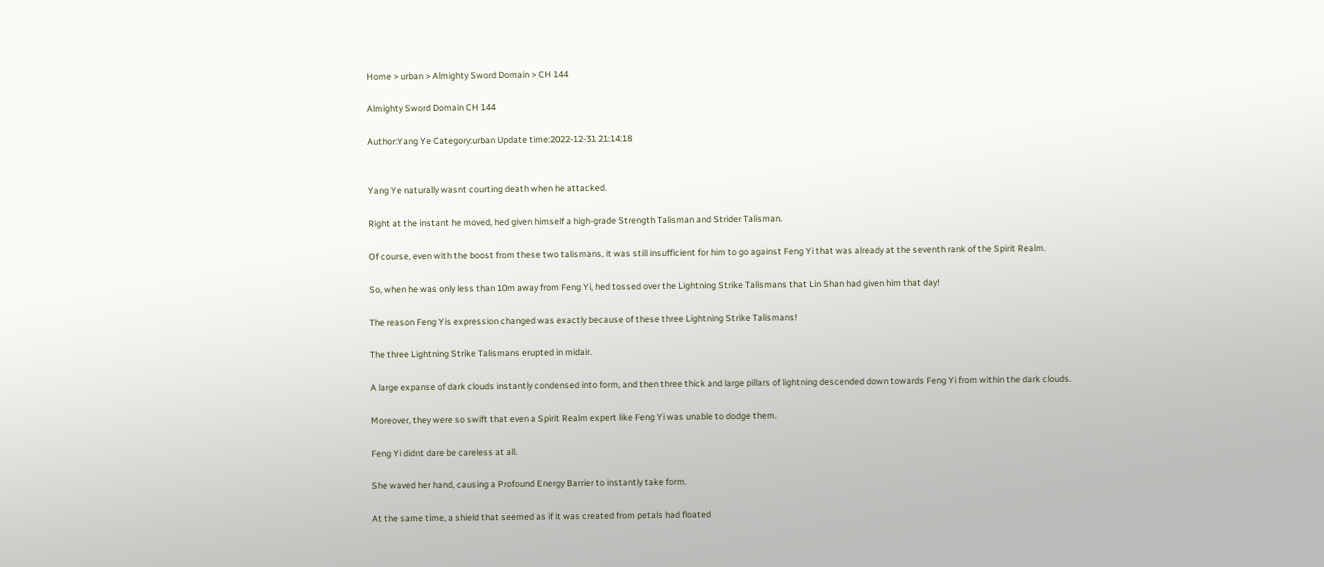Home > urban > Almighty Sword Domain > CH 144

Almighty Sword Domain CH 144

Author:Yang Ye Category:urban Update time:2022-12-31 21:14:18


Yang Ye naturally wasnt courting death when he attacked.

Right at the instant he moved, hed given himself a high-grade Strength Talisman and Strider Talisman.

Of course, even with the boost from these two talismans, it was still insufficient for him to go against Feng Yi that was already at the seventh rank of the Spirit Realm.

So, when he was only less than 10m away from Feng Yi, hed tossed over the Lightning Strike Talismans that Lin Shan had given him that day!

The reason Feng Yis expression changed was exactly because of these three Lightning Strike Talismans!

The three Lightning Strike Talismans erupted in midair.

A large expanse of dark clouds instantly condensed into form, and then three thick and large pillars of lightning descended down towards Feng Yi from within the dark clouds.

Moreover, they were so swift that even a Spirit Realm expert like Feng Yi was unable to dodge them.

Feng Yi didnt dare be careless at all.

She waved her hand, causing a Profound Energy Barrier to instantly take form.

At the same time, a shield that seemed as if it was created from petals had floated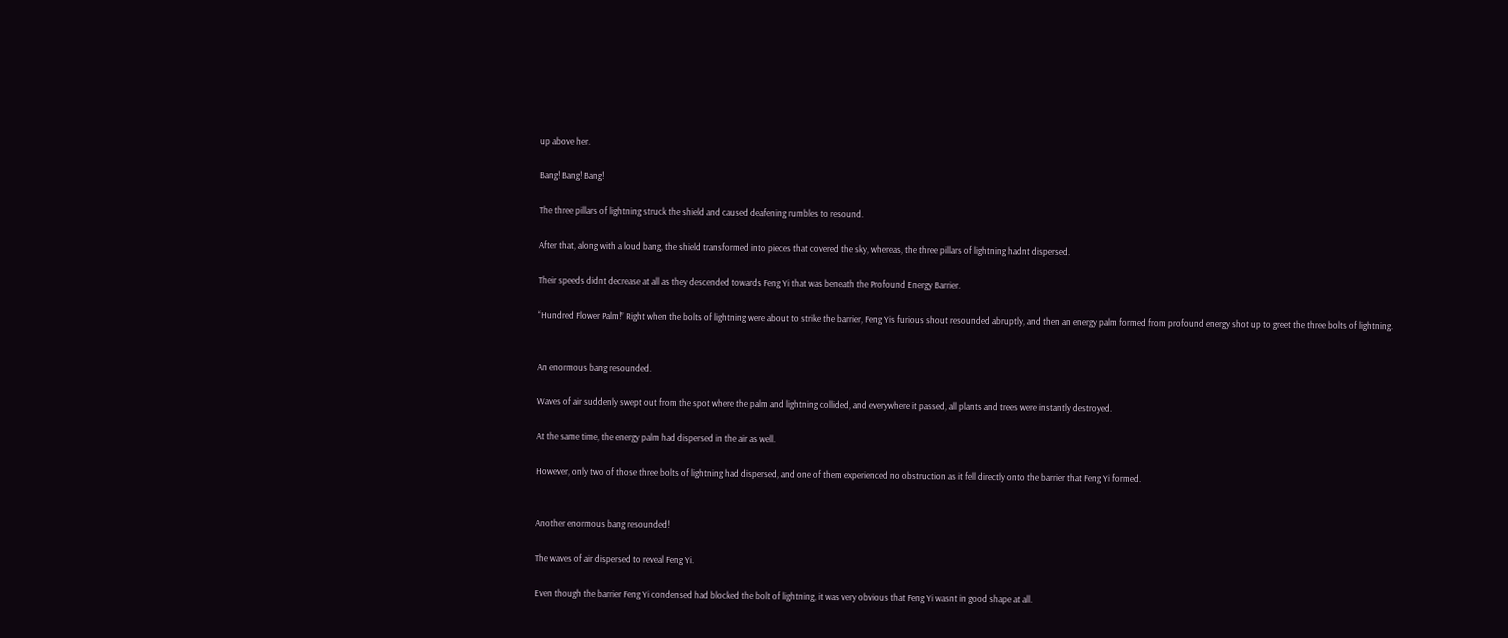up above her.

Bang! Bang! Bang!

The three pillars of lightning struck the shield and caused deafening rumbles to resound.

After that, along with a loud bang, the shield transformed into pieces that covered the sky, whereas, the three pillars of lightning hadnt dispersed.

Their speeds didnt decrease at all as they descended towards Feng Yi that was beneath the Profound Energy Barrier.

“Hundred Flower Palm!” Right when the bolts of lightning were about to strike the barrier, Feng Yis furious shout resounded abruptly, and then an energy palm formed from profound energy shot up to greet the three bolts of lightning.


An enormous bang resounded.

Waves of air suddenly swept out from the spot where the palm and lightning collided, and everywhere it passed, all plants and trees were instantly destroyed.

At the same time, the energy palm had dispersed in the air as well.

However, only two of those three bolts of lightning had dispersed, and one of them experienced no obstruction as it fell directly onto the barrier that Feng Yi formed.


Another enormous bang resounded!

The waves of air dispersed to reveal Feng Yi.

Even though the barrier Feng Yi condensed had blocked the bolt of lightning, it was very obvious that Feng Yi wasnt in good shape at all.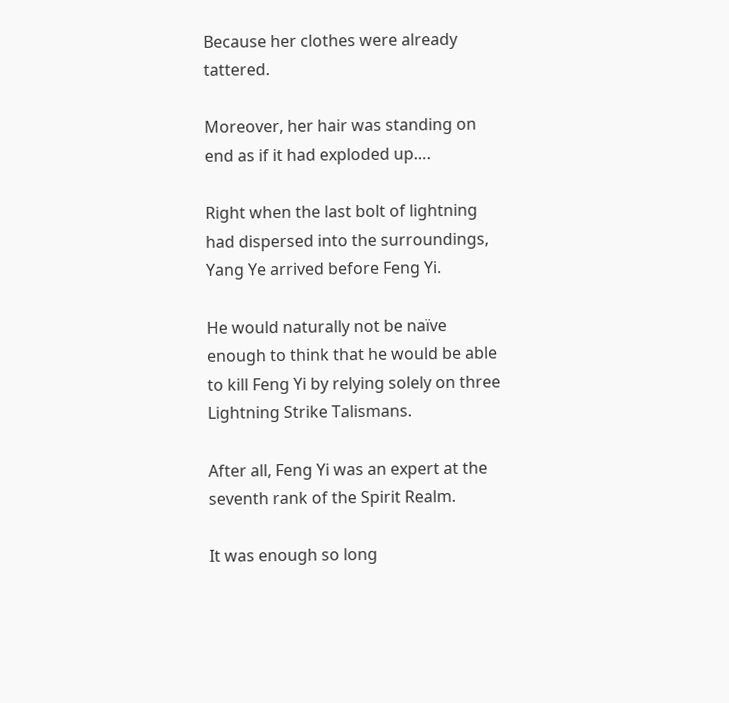Because her clothes were already tattered.

Moreover, her hair was standing on end as if it had exploded up….

Right when the last bolt of lightning had dispersed into the surroundings, Yang Ye arrived before Feng Yi.

He would naturally not be naïve enough to think that he would be able to kill Feng Yi by relying solely on three Lightning Strike Talismans.

After all, Feng Yi was an expert at the seventh rank of the Spirit Realm.

It was enough so long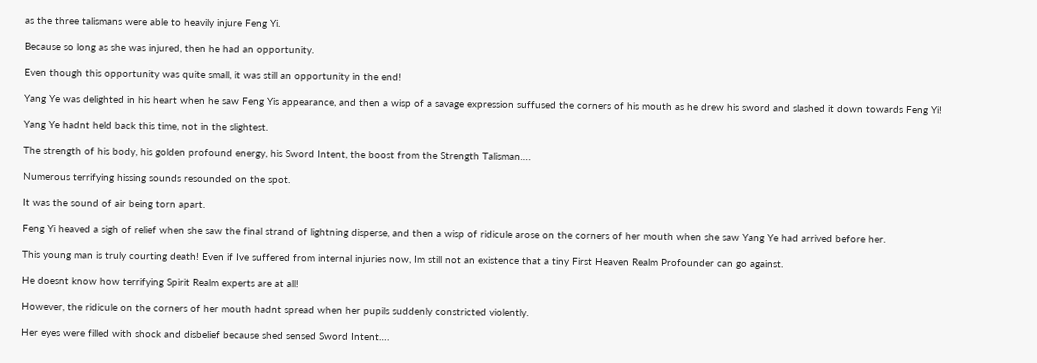as the three talismans were able to heavily injure Feng Yi.

Because so long as she was injured, then he had an opportunity.

Even though this opportunity was quite small, it was still an opportunity in the end!

Yang Ye was delighted in his heart when he saw Feng Yis appearance, and then a wisp of a savage expression suffused the corners of his mouth as he drew his sword and slashed it down towards Feng Yi!

Yang Ye hadnt held back this time, not in the slightest.

The strength of his body, his golden profound energy, his Sword Intent, the boost from the Strength Talisman….

Numerous terrifying hissing sounds resounded on the spot.

It was the sound of air being torn apart.

Feng Yi heaved a sigh of relief when she saw the final strand of lightning disperse, and then a wisp of ridicule arose on the corners of her mouth when she saw Yang Ye had arrived before her.

This young man is truly courting death! Even if Ive suffered from internal injuries now, Im still not an existence that a tiny First Heaven Realm Profounder can go against.

He doesnt know how terrifying Spirit Realm experts are at all!

However, the ridicule on the corners of her mouth hadnt spread when her pupils suddenly constricted violently.

Her eyes were filled with shock and disbelief because shed sensed Sword Intent….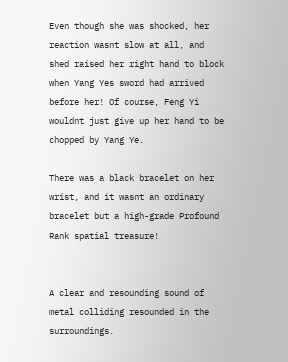Even though she was shocked, her reaction wasnt slow at all, and shed raised her right hand to block when Yang Yes sword had arrived before her! Of course, Feng Yi wouldnt just give up her hand to be chopped by Yang Ye.

There was a black bracelet on her wrist, and it wasnt an ordinary bracelet but a high-grade Profound Rank spatial treasure!


A clear and resounding sound of metal colliding resounded in the surroundings.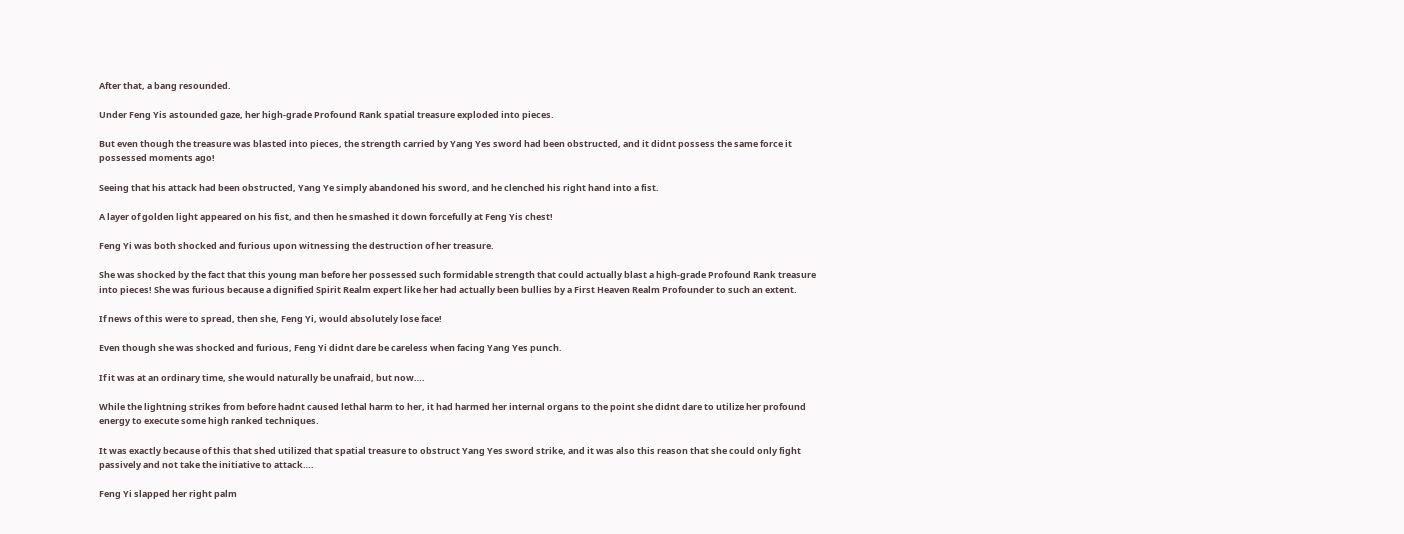After that, a bang resounded.

Under Feng Yis astounded gaze, her high-grade Profound Rank spatial treasure exploded into pieces.

But even though the treasure was blasted into pieces, the strength carried by Yang Yes sword had been obstructed, and it didnt possess the same force it possessed moments ago!

Seeing that his attack had been obstructed, Yang Ye simply abandoned his sword, and he clenched his right hand into a fist.

A layer of golden light appeared on his fist, and then he smashed it down forcefully at Feng Yis chest!

Feng Yi was both shocked and furious upon witnessing the destruction of her treasure.

She was shocked by the fact that this young man before her possessed such formidable strength that could actually blast a high-grade Profound Rank treasure into pieces! She was furious because a dignified Spirit Realm expert like her had actually been bullies by a First Heaven Realm Profounder to such an extent.

If news of this were to spread, then she, Feng Yi, would absolutely lose face!

Even though she was shocked and furious, Feng Yi didnt dare be careless when facing Yang Yes punch.

If it was at an ordinary time, she would naturally be unafraid, but now….

While the lightning strikes from before hadnt caused lethal harm to her, it had harmed her internal organs to the point she didnt dare to utilize her profound energy to execute some high ranked techniques.

It was exactly because of this that shed utilized that spatial treasure to obstruct Yang Yes sword strike, and it was also this reason that she could only fight passively and not take the initiative to attack….

Feng Yi slapped her right palm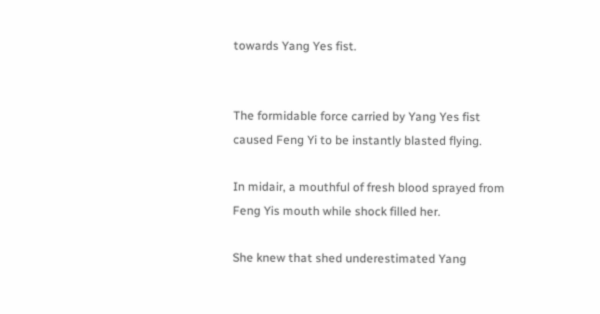towards Yang Yes fist.


The formidable force carried by Yang Yes fist caused Feng Yi to be instantly blasted flying.

In midair, a mouthful of fresh blood sprayed from Feng Yis mouth while shock filled her.

She knew that shed underestimated Yang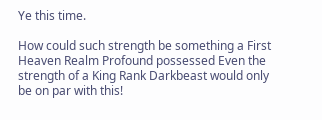Ye this time.

How could such strength be something a First Heaven Realm Profound possessed Even the strength of a King Rank Darkbeast would only be on par with this!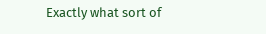Exactly what sort of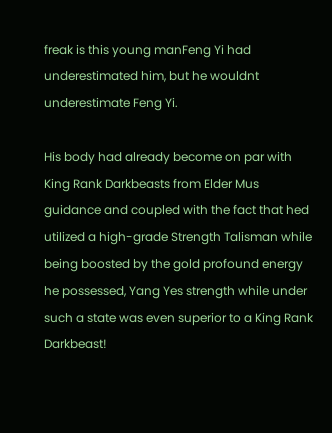freak is this young manFeng Yi had underestimated him, but he wouldnt underestimate Feng Yi.

His body had already become on par with King Rank Darkbeasts from Elder Mus guidance and coupled with the fact that hed utilized a high-grade Strength Talisman while being boosted by the gold profound energy he possessed, Yang Yes strength while under such a state was even superior to a King Rank Darkbeast!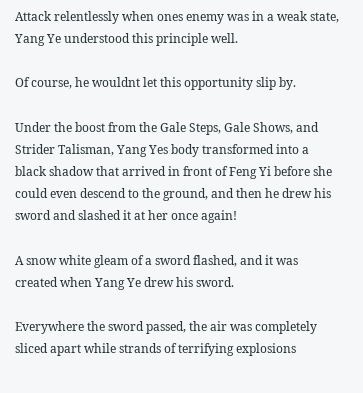Attack relentlessly when ones enemy was in a weak state, Yang Ye understood this principle well.

Of course, he wouldnt let this opportunity slip by.

Under the boost from the Gale Steps, Gale Shows, and Strider Talisman, Yang Yes body transformed into a black shadow that arrived in front of Feng Yi before she could even descend to the ground, and then he drew his sword and slashed it at her once again!

A snow white gleam of a sword flashed, and it was created when Yang Ye drew his sword.

Everywhere the sword passed, the air was completely sliced apart while strands of terrifying explosions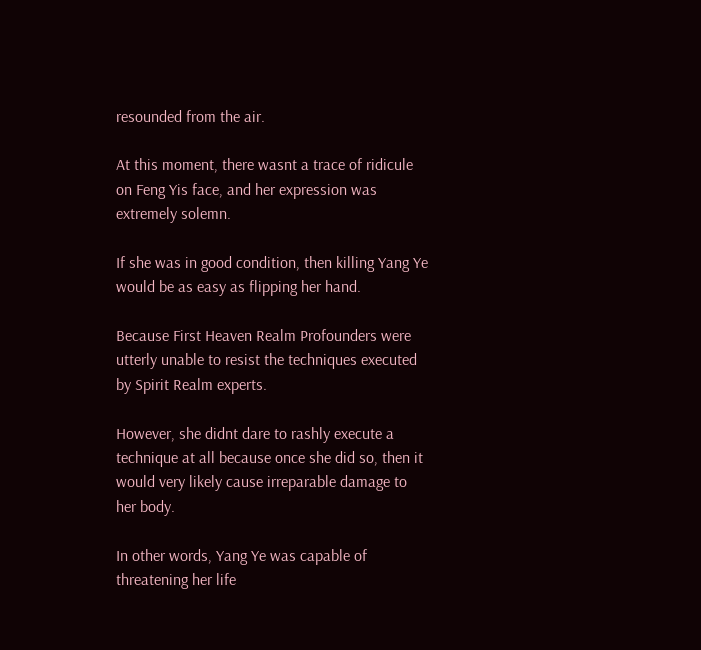resounded from the air.

At this moment, there wasnt a trace of ridicule on Feng Yis face, and her expression was extremely solemn.

If she was in good condition, then killing Yang Ye would be as easy as flipping her hand.

Because First Heaven Realm Profounders were utterly unable to resist the techniques executed by Spirit Realm experts.

However, she didnt dare to rashly execute a technique at all because once she did so, then it would very likely cause irreparable damage to her body.

In other words, Yang Ye was capable of threatening her life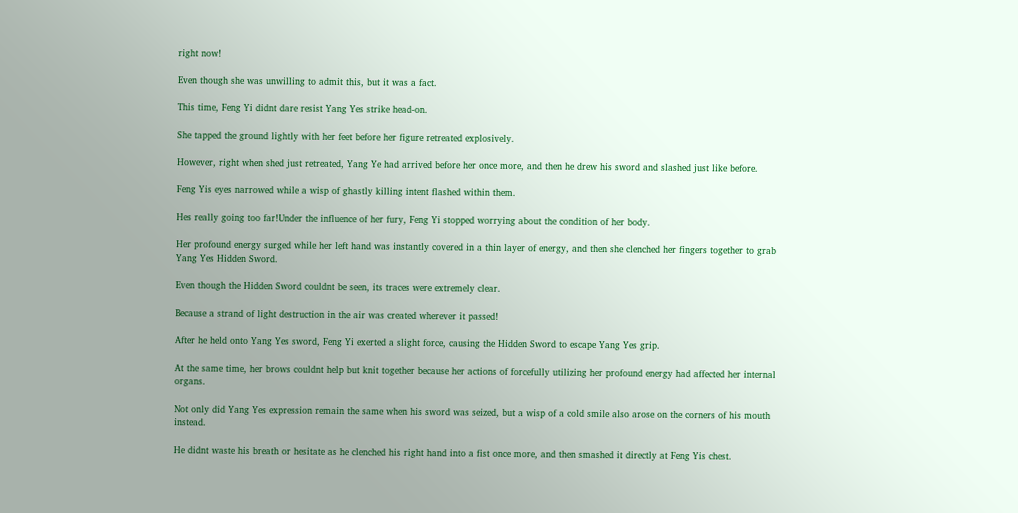right now!

Even though she was unwilling to admit this, but it was a fact.

This time, Feng Yi didnt dare resist Yang Yes strike head-on.

She tapped the ground lightly with her feet before her figure retreated explosively.

However, right when shed just retreated, Yang Ye had arrived before her once more, and then he drew his sword and slashed just like before.

Feng Yis eyes narrowed while a wisp of ghastly killing intent flashed within them.

Hes really going too far!Under the influence of her fury, Feng Yi stopped worrying about the condition of her body.

Her profound energy surged while her left hand was instantly covered in a thin layer of energy, and then she clenched her fingers together to grab Yang Yes Hidden Sword.

Even though the Hidden Sword couldnt be seen, its traces were extremely clear.

Because a strand of light destruction in the air was created wherever it passed!

After he held onto Yang Yes sword, Feng Yi exerted a slight force, causing the Hidden Sword to escape Yang Yes grip.

At the same time, her brows couldnt help but knit together because her actions of forcefully utilizing her profound energy had affected her internal organs.

Not only did Yang Yes expression remain the same when his sword was seized, but a wisp of a cold smile also arose on the corners of his mouth instead.

He didnt waste his breath or hesitate as he clenched his right hand into a fist once more, and then smashed it directly at Feng Yis chest.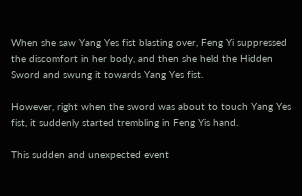When she saw Yang Yes fist blasting over, Feng Yi suppressed the discomfort in her body, and then she held the Hidden Sword and swung it towards Yang Yes fist.

However, right when the sword was about to touch Yang Yes fist, it suddenly started trembling in Feng Yis hand.

This sudden and unexpected event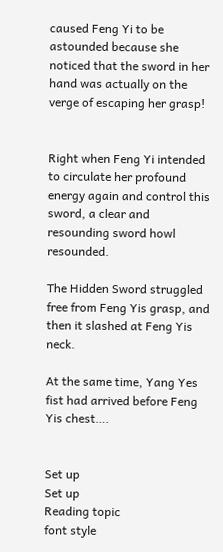caused Feng Yi to be astounded because she noticed that the sword in her hand was actually on the verge of escaping her grasp!


Right when Feng Yi intended to circulate her profound energy again and control this sword, a clear and resounding sword howl resounded.

The Hidden Sword struggled free from Feng Yis grasp, and then it slashed at Feng Yis neck.

At the same time, Yang Yes fist had arrived before Feng Yis chest….


Set up
Set up
Reading topic
font style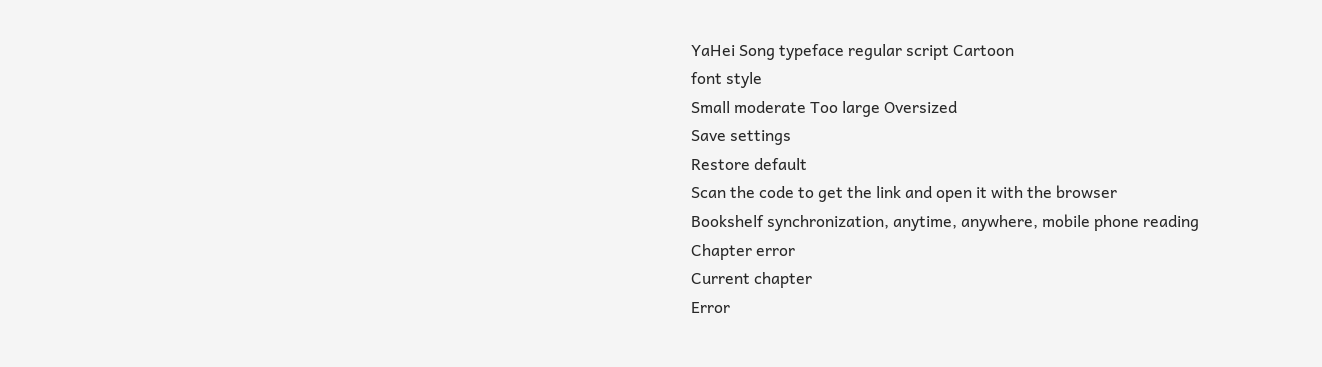YaHei Song typeface regular script Cartoon
font style
Small moderate Too large Oversized
Save settings
Restore default
Scan the code to get the link and open it with the browser
Bookshelf synchronization, anytime, anywhere, mobile phone reading
Chapter error
Current chapter
Error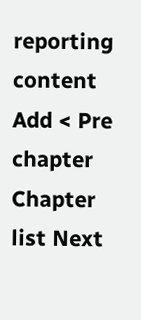reporting content
Add < Pre chapter Chapter list Next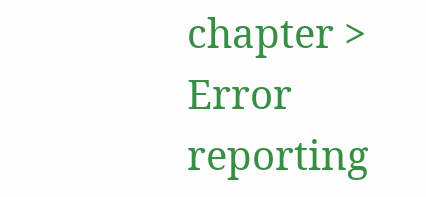chapter > Error reporting